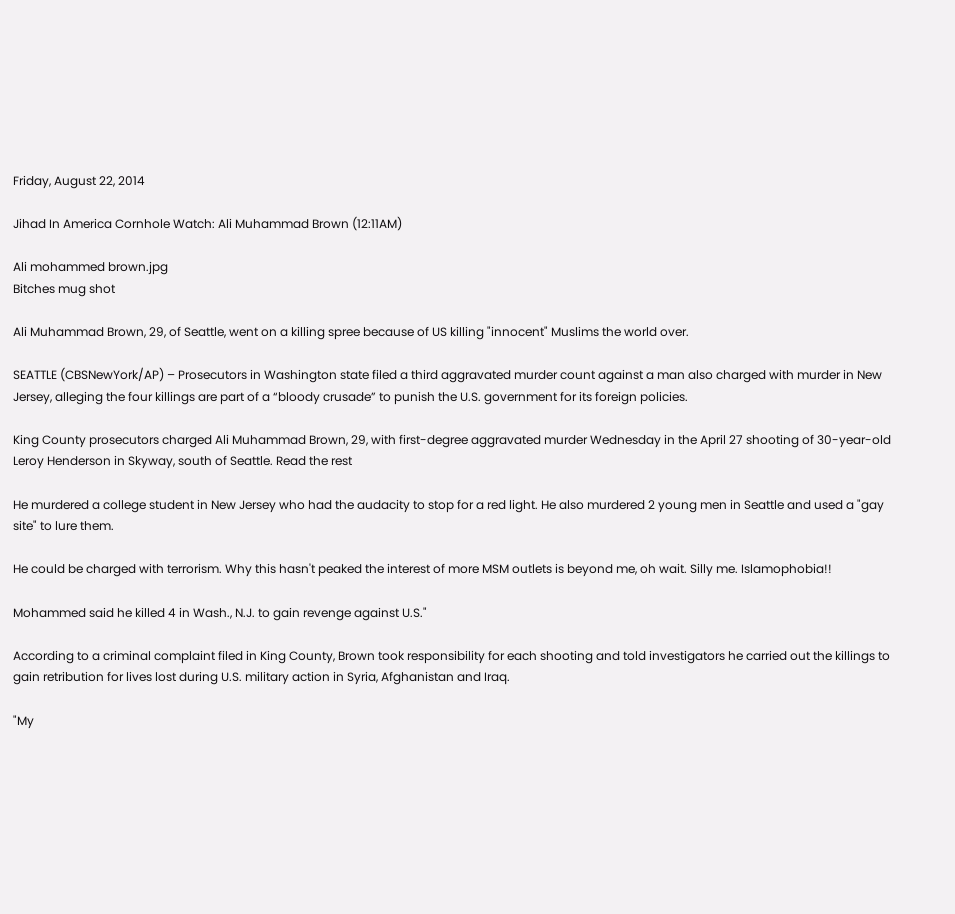Friday, August 22, 2014

Jihad In America Cornhole Watch: Ali Muhammad Brown (12:11AM)

Ali mohammed brown.jpg
Bitches mug shot

Ali Muhammad Brown, 29, of Seattle, went on a killing spree because of US killing "innocent" Muslims the world over.

SEATTLE (CBSNewYork/AP) – Prosecutors in Washington state filed a third aggravated murder count against a man also charged with murder in New Jersey, alleging the four killings are part of a “bloody crusade” to punish the U.S. government for its foreign policies.

King County prosecutors charged Ali Muhammad Brown, 29, with first-degree aggravated murder Wednesday in the April 27 shooting of 30-year-old Leroy Henderson in Skyway, south of Seattle. Read the rest

He murdered a college student in New Jersey who had the audacity to stop for a red light. He also murdered 2 young men in Seattle and used a "gay site" to lure them.

He could be charged with terrorism. Why this hasn't peaked the interest of more MSM outlets is beyond me, oh wait. Silly me. Islamophobia!!

Mohammed said he killed 4 in Wash., N.J. to gain revenge against U.S."

According to a criminal complaint filed in King County, Brown took responsibility for each shooting and told investigators he carried out the killings to gain retribution for lives lost during U.S. military action in Syria, Afghanistan and Iraq.

"My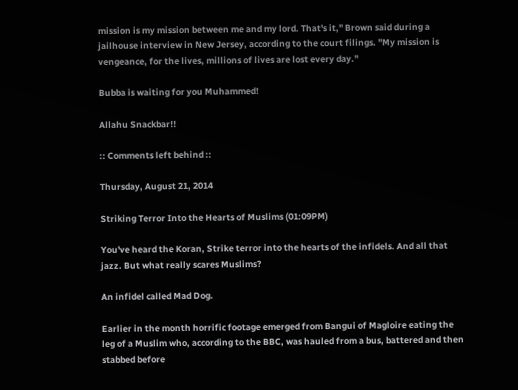mission is my mission between me and my lord. That's it," Brown said during a jailhouse interview in New Jersey, according to the court filings. "My mission is vengeance, for the lives, millions of lives are lost every day."

Bubba is waiting for you Muhammed!

Allahu Snackbar!!

:: Comments left behind ::

Thursday, August 21, 2014

Striking Terror Into the Hearts of Muslims (01:09PM)

You've heard the Koran, Strike terror into the hearts of the infidels. And all that jazz. But what really scares Muslims?

An infidel called Mad Dog.

Earlier in the month horrific footage emerged from Bangui of Magloire eating the leg of a Muslim who, according to the BBC, was hauled from a bus, battered and then stabbed before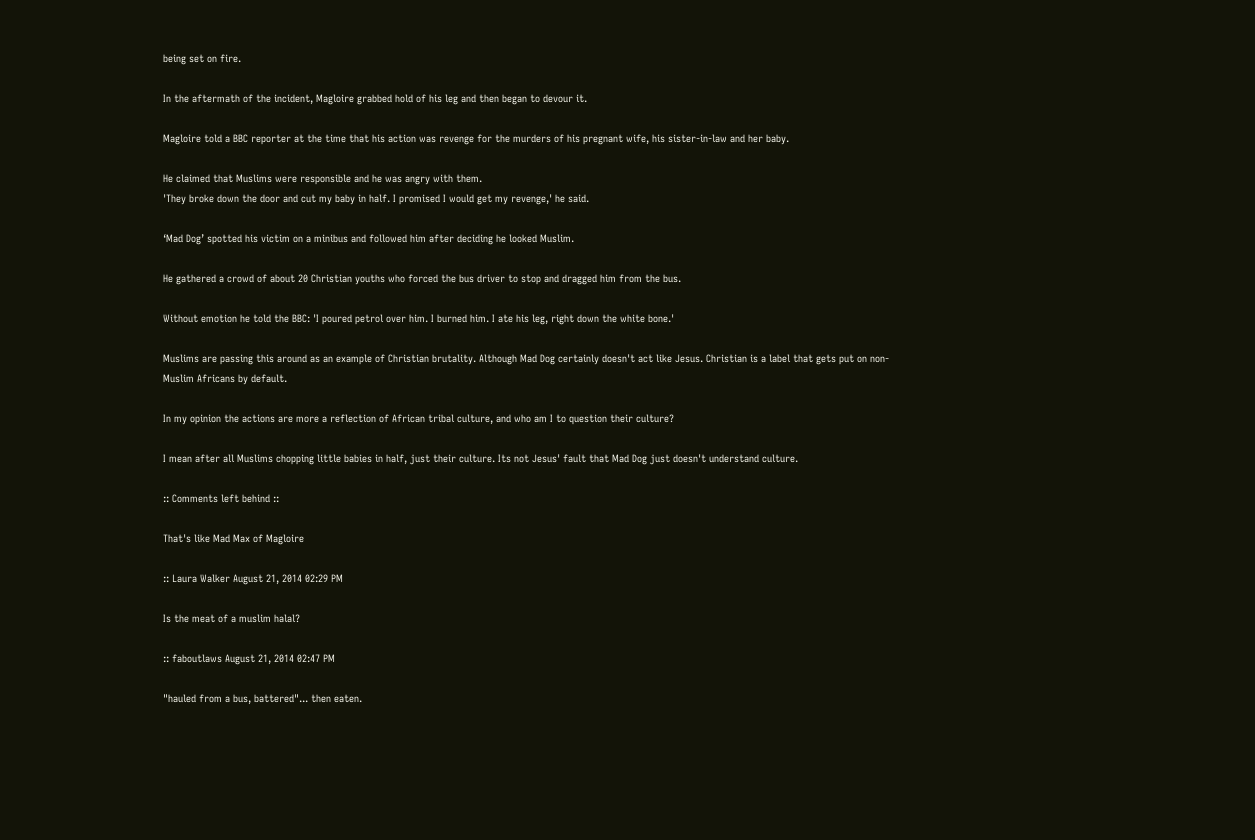being set on fire.

In the aftermath of the incident, Magloire grabbed hold of his leg and then began to devour it.

Magloire told a BBC reporter at the time that his action was revenge for the murders of his pregnant wife, his sister-in-law and her baby.

He claimed that Muslims were responsible and he was angry with them.
'They broke down the door and cut my baby in half. I promised I would get my revenge,' he said.

‘Mad Dog’ spotted his victim on a minibus and followed him after deciding he looked Muslim.

He gathered a crowd of about 20 Christian youths who forced the bus driver to stop and dragged him from the bus.

Without emotion he told the BBC: 'I poured petrol over him. I burned him. I ate his leg, right down the white bone.'

Muslims are passing this around as an example of Christian brutality. Although Mad Dog certainly doesn't act like Jesus. Christian is a label that gets put on non-Muslim Africans by default.

In my opinion the actions are more a reflection of African tribal culture, and who am I to question their culture?

I mean after all Muslims chopping little babies in half, just their culture. Its not Jesus' fault that Mad Dog just doesn't understand culture.

:: Comments left behind ::

That's like Mad Max of Magloire

:: Laura Walker August 21, 2014 02:29 PM

Is the meat of a muslim halal?

:: faboutlaws August 21, 2014 02:47 PM

"hauled from a bus, battered"... then eaten.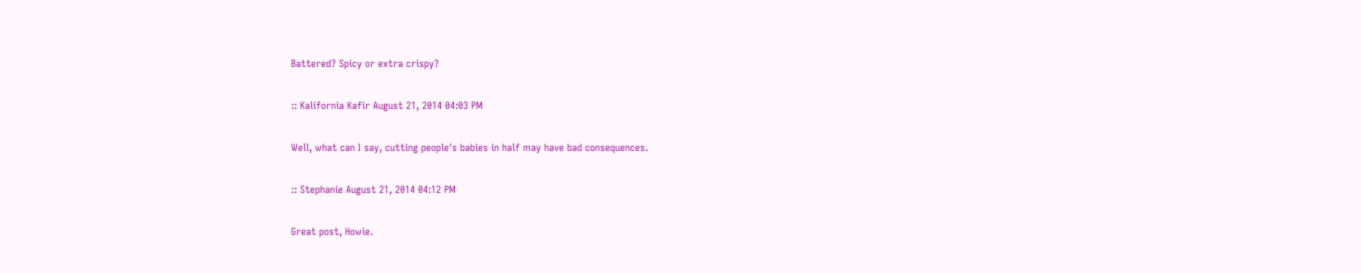Battered? Spicy or extra crispy?

:: Kalifornia Kafir August 21, 2014 04:03 PM

Well, what can I say, cutting people's babies in half may have bad consequences.

:: Stephanie August 21, 2014 04:12 PM

Great post, Howie.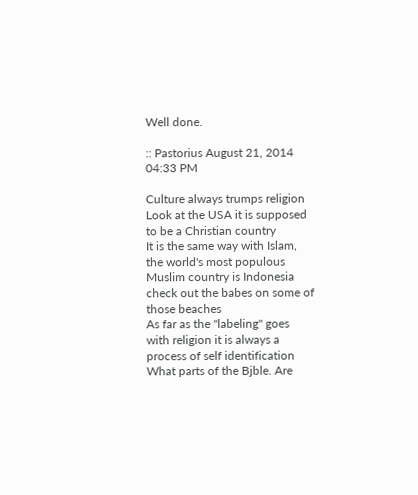Well done.

:: Pastorius August 21, 2014 04:33 PM

Culture always trumps religion
Look at the USA it is supposed to be a Christian country
It is the same way with Islam, the world's most populous Muslim country is Indonesia check out the babes on some of those beaches
As far as the "labeling" goes with religion it is always a process of self identification
What parts of the Bjble. Are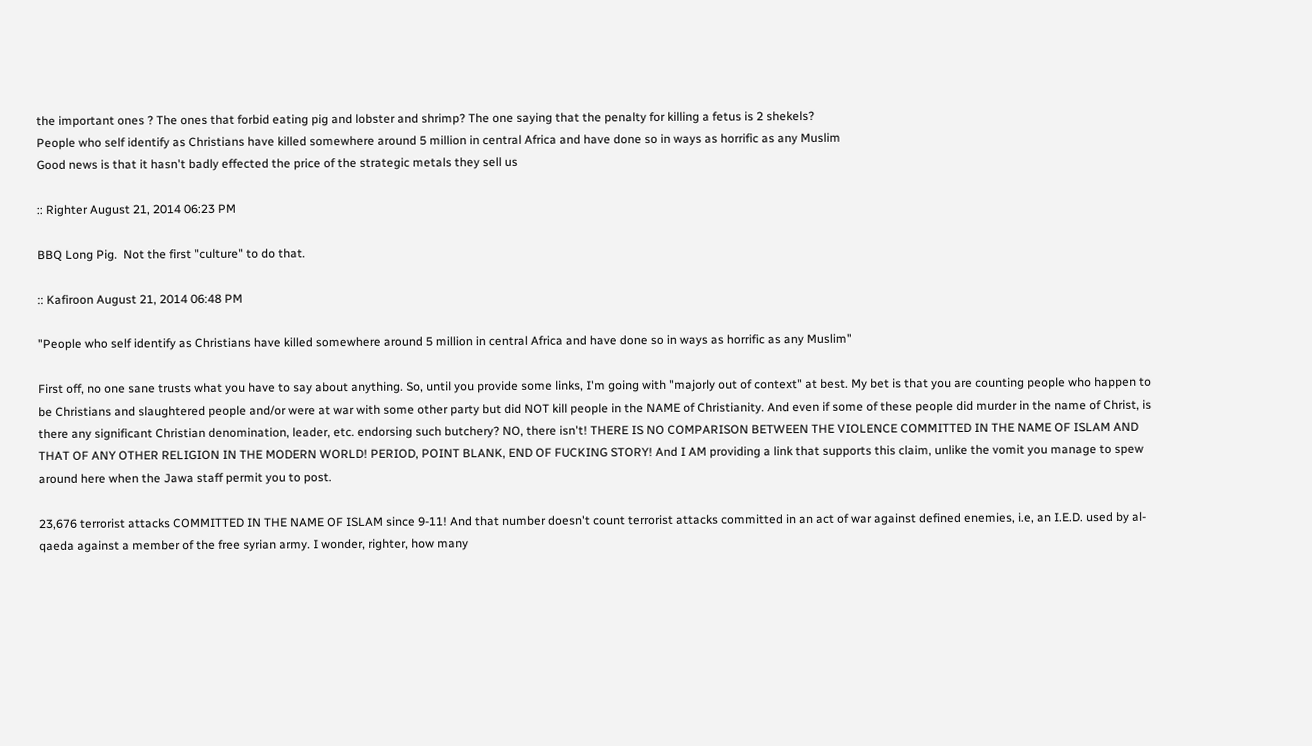the important ones ? The ones that forbid eating pig and lobster and shrimp? The one saying that the penalty for killing a fetus is 2 shekels?
People who self identify as Christians have killed somewhere around 5 million in central Africa and have done so in ways as horrific as any Muslim
Good news is that it hasn't badly effected the price of the strategic metals they sell us

:: Righter August 21, 2014 06:23 PM

BBQ Long Pig.  Not the first "culture" to do that.

:: Kafiroon August 21, 2014 06:48 PM

"People who self identify as Christians have killed somewhere around 5 million in central Africa and have done so in ways as horrific as any Muslim"

First off, no one sane trusts what you have to say about anything. So, until you provide some links, I'm going with "majorly out of context" at best. My bet is that you are counting people who happen to be Christians and slaughtered people and/or were at war with some other party but did NOT kill people in the NAME of Christianity. And even if some of these people did murder in the name of Christ, is there any significant Christian denomination, leader, etc. endorsing such butchery? NO, there isn't! THERE IS NO COMPARISON BETWEEN THE VIOLENCE COMMITTED IN THE NAME OF ISLAM AND THAT OF ANY OTHER RELIGION IN THE MODERN WORLD! PERIOD, POINT BLANK, END OF FUCKING STORY! And I AM providing a link that supports this claim, unlike the vomit you manage to spew around here when the Jawa staff permit you to post.

23,676 terrorist attacks COMMITTED IN THE NAME OF ISLAM since 9-11! And that number doesn't count terrorist attacks committed in an act of war against defined enemies, i.e, an I.E.D. used by al-qaeda against a member of the free syrian army. I wonder, righter, how many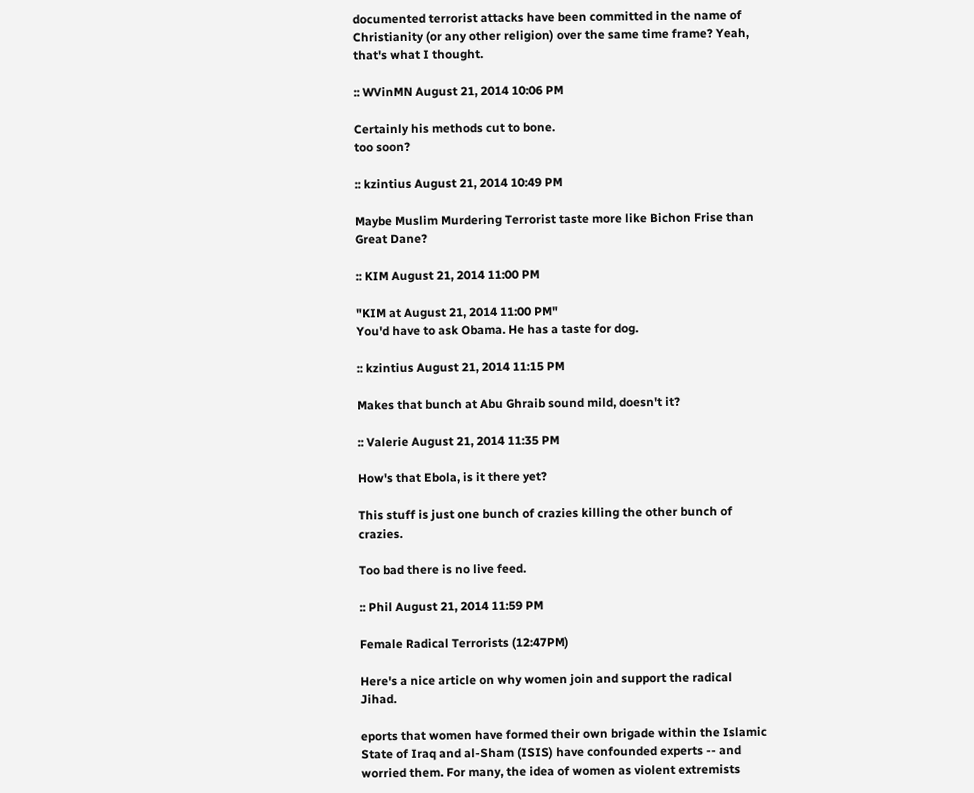documented terrorist attacks have been committed in the name of Christianity (or any other religion) over the same time frame? Yeah, that's what I thought.

:: WVinMN August 21, 2014 10:06 PM

Certainly his methods cut to bone.
too soon?

:: kzintius August 21, 2014 10:49 PM

Maybe Muslim Murdering Terrorist taste more like Bichon Frise than Great Dane?

:: KIM August 21, 2014 11:00 PM

"KIM at August 21, 2014 11:00 PM"
You'd have to ask Obama. He has a taste for dog.

:: kzintius August 21, 2014 11:15 PM

Makes that bunch at Abu Ghraib sound mild, doesn't it?

:: Valerie August 21, 2014 11:35 PM

How's that Ebola, is it there yet?

This stuff is just one bunch of crazies killing the other bunch of crazies.

Too bad there is no live feed.

:: Phil August 21, 2014 11:59 PM

Female Radical Terrorists (12:47PM)

Here's a nice article on why women join and support the radical Jihad.

eports that women have formed their own brigade within the Islamic State of Iraq and al-Sham (ISIS) have confounded experts -- and worried them. For many, the idea of women as violent extremists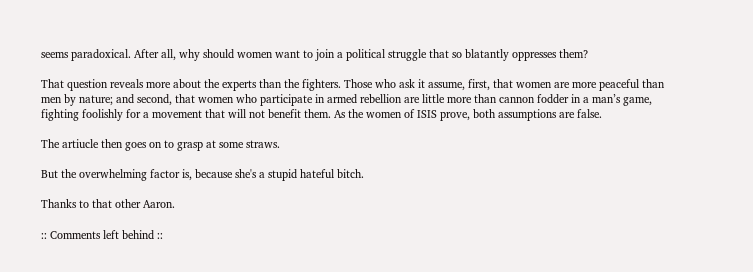seems paradoxical. After all, why should women want to join a political struggle that so blatantly oppresses them?

That question reveals more about the experts than the fighters. Those who ask it assume, first, that women are more peaceful than men by nature; and second, that women who participate in armed rebellion are little more than cannon fodder in a man’s game, fighting foolishly for a movement that will not benefit them. As the women of ISIS prove, both assumptions are false.

The artiucle then goes on to grasp at some straws.

But the overwhelming factor is, because she's a stupid hateful bitch.

Thanks to that other Aaron.

:: Comments left behind ::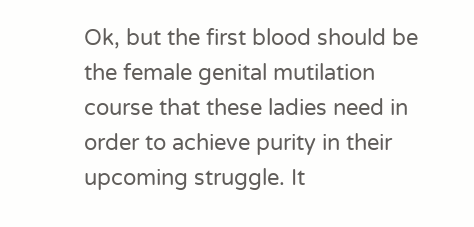Ok, but the first blood should be the female genital mutilation course that these ladies need in order to achieve purity in their upcoming struggle. It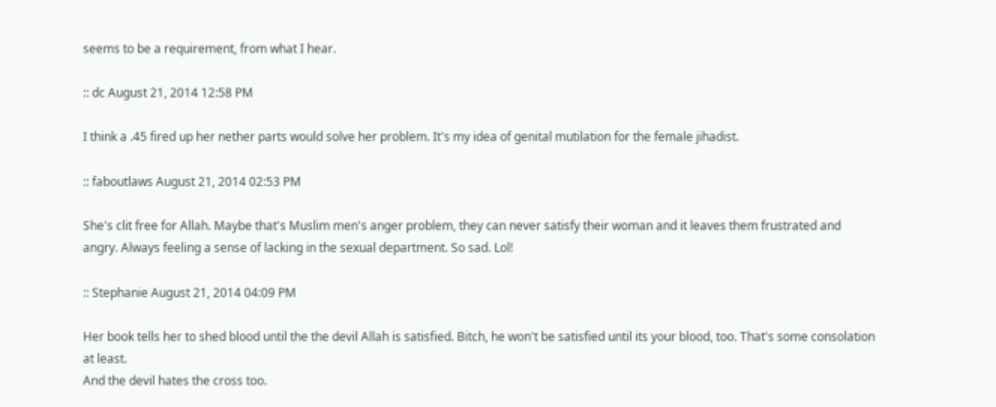seems to be a requirement, from what I hear.

:: dc August 21, 2014 12:58 PM

I think a .45 fired up her nether parts would solve her problem. It's my idea of genital mutilation for the female jihadist.

:: faboutlaws August 21, 2014 02:53 PM

She's clit free for Allah. Maybe that's Muslim men's anger problem, they can never satisfy their woman and it leaves them frustrated and angry. Always feeling a sense of lacking in the sexual department. So sad. Lol!

:: Stephanie August 21, 2014 04:09 PM

Her book tells her to shed blood until the the devil Allah is satisfied. Bitch, he won't be satisfied until its your blood, too. That's some consolation at least.
And the devil hates the cross too.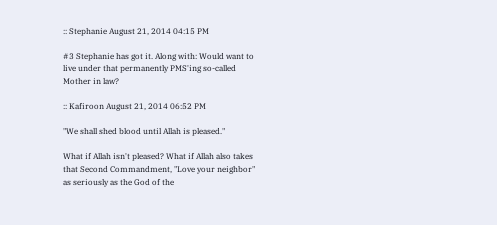:: Stephanie August 21, 2014 04:15 PM

#3 Stephanie has got it. Along with: Would want to live under that permanently PMS'ing so-called Mother in law?

:: Kafiroon August 21, 2014 06:52 PM

"We shall shed blood until Allah is pleased."

What if Allah isn't pleased? What if Allah also takes that Second Commandment, "Love your neighbor" as seriously as the God of the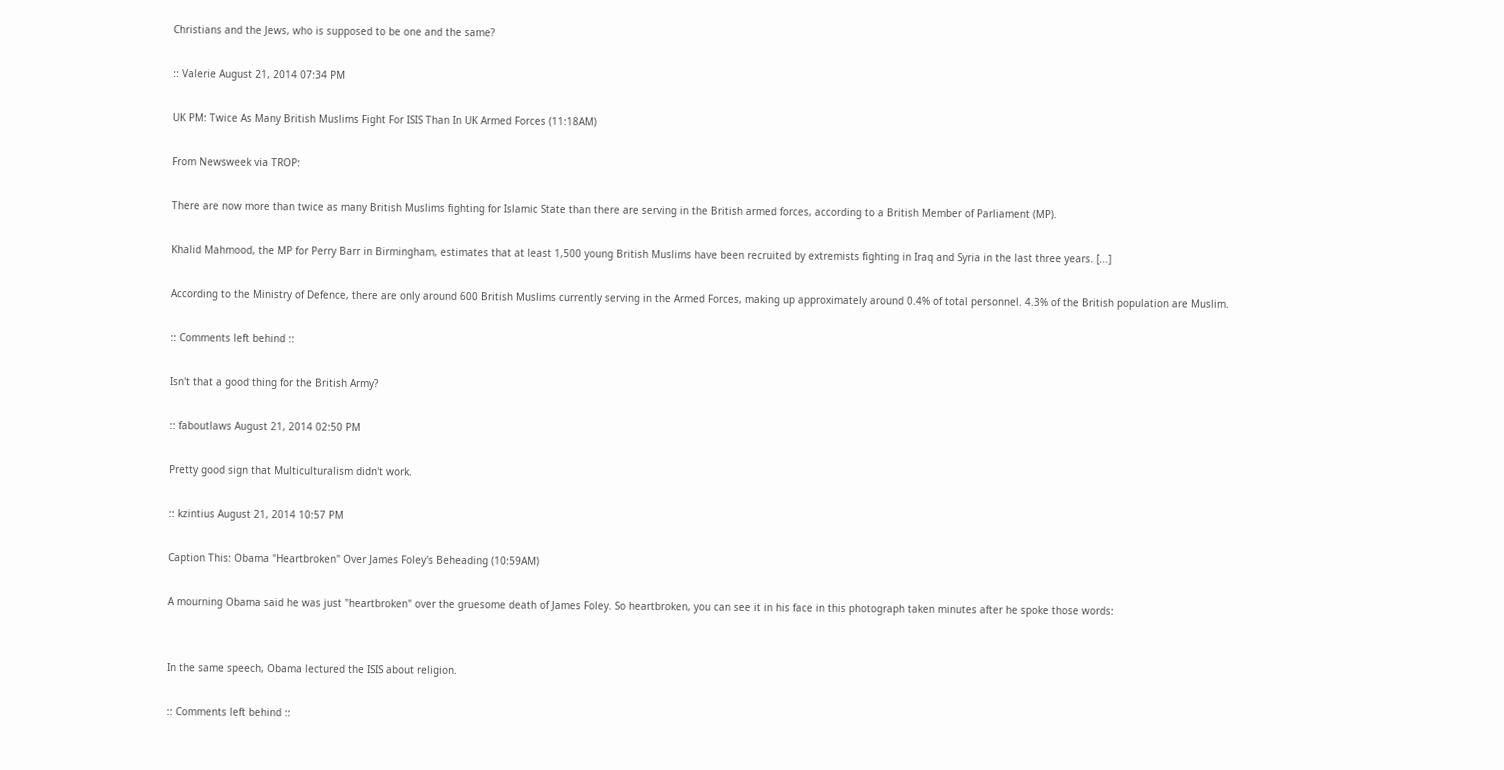Christians and the Jews, who is supposed to be one and the same?

:: Valerie August 21, 2014 07:34 PM

UK PM: Twice As Many British Muslims Fight For ISIS Than In UK Armed Forces (11:18AM)

From Newsweek via TROP:

There are now more than twice as many British Muslims fighting for Islamic State than there are serving in the British armed forces, according to a British Member of Parliament (MP).

Khalid Mahmood, the MP for Perry Barr in Birmingham, estimates that at least 1,500 young British Muslims have been recruited by extremists fighting in Iraq and Syria in the last three years. [...]

According to the Ministry of Defence, there are only around 600 British Muslims currently serving in the Armed Forces, making up approximately around 0.4% of total personnel. 4.3% of the British population are Muslim.

:: Comments left behind ::

Isn't that a good thing for the British Army?

:: faboutlaws August 21, 2014 02:50 PM

Pretty good sign that Multiculturalism didn't work.

:: kzintius August 21, 2014 10:57 PM

Caption This: Obama "Heartbroken" Over James Foley's Beheading (10:59AM)

A mourning Obama said he was just "heartbroken" over the gruesome death of James Foley. So heartbroken, you can see it in his face in this photograph taken minutes after he spoke those words:


In the same speech, Obama lectured the ISIS about religion.

:: Comments left behind ::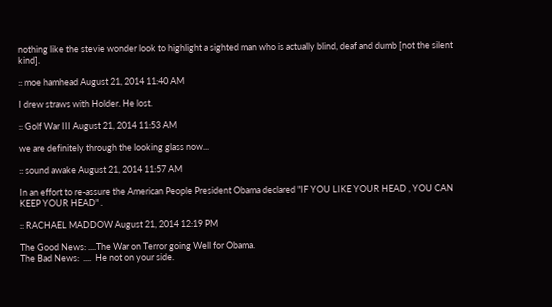nothing like the stevie wonder look to highlight a sighted man who is actually blind, deaf and dumb [not the silent kind].

:: moe hamhead August 21, 2014 11:40 AM

I drew straws with Holder. He lost.

:: Golf War III August 21, 2014 11:53 AM

we are definitely through the looking glass now...

:: sound awake August 21, 2014 11:57 AM

In an effort to re-assure the American People President Obama declared "IF YOU LIKE YOUR HEAD , YOU CAN KEEP YOUR HEAD" .

:: RACHAEL MADDOW August 21, 2014 12:19 PM

The Good News: ....The War on Terror going Well for Obama.
The Bad News:  ....  He not on your side.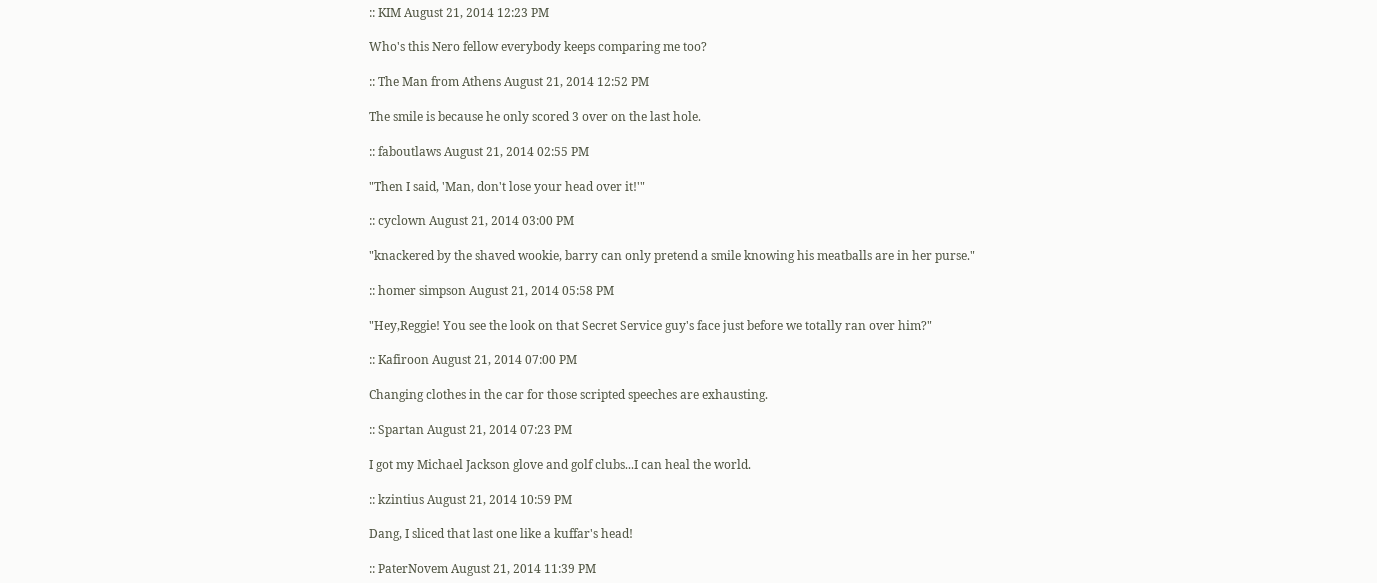:: KIM August 21, 2014 12:23 PM

Who's this Nero fellow everybody keeps comparing me too?

:: The Man from Athens August 21, 2014 12:52 PM

The smile is because he only scored 3 over on the last hole.

:: faboutlaws August 21, 2014 02:55 PM

"Then I said, 'Man, don't lose your head over it!'"

:: cyclown August 21, 2014 03:00 PM

"knackered by the shaved wookie, barry can only pretend a smile knowing his meatballs are in her purse."

:: homer simpson August 21, 2014 05:58 PM

"Hey,Reggie! You see the look on that Secret Service guy's face just before we totally ran over him?"

:: Kafiroon August 21, 2014 07:00 PM

Changing clothes in the car for those scripted speeches are exhausting.

:: Spartan August 21, 2014 07:23 PM

I got my Michael Jackson glove and golf clubs...I can heal the world.

:: kzintius August 21, 2014 10:59 PM

Dang, I sliced that last one like a kuffar's head!

:: PaterNovem August 21, 2014 11:39 PM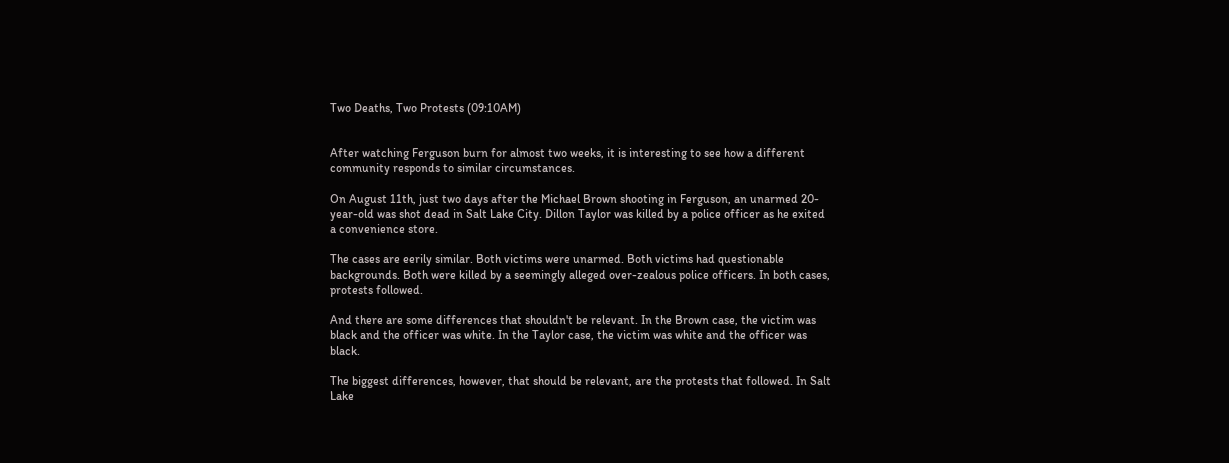Two Deaths, Two Protests (09:10AM)


After watching Ferguson burn for almost two weeks, it is interesting to see how a different community responds to similar circumstances.

On August 11th, just two days after the Michael Brown shooting in Ferguson, an unarmed 20-year-old was shot dead in Salt Lake City. Dillon Taylor was killed by a police officer as he exited a convenience store.

The cases are eerily similar. Both victims were unarmed. Both victims had questionable backgrounds. Both were killed by a seemingly alleged over-zealous police officers. In both cases, protests followed.

And there are some differences that shouldn't be relevant. In the Brown case, the victim was black and the officer was white. In the Taylor case, the victim was white and the officer was black.

The biggest differences, however, that should be relevant, are the protests that followed. In Salt Lake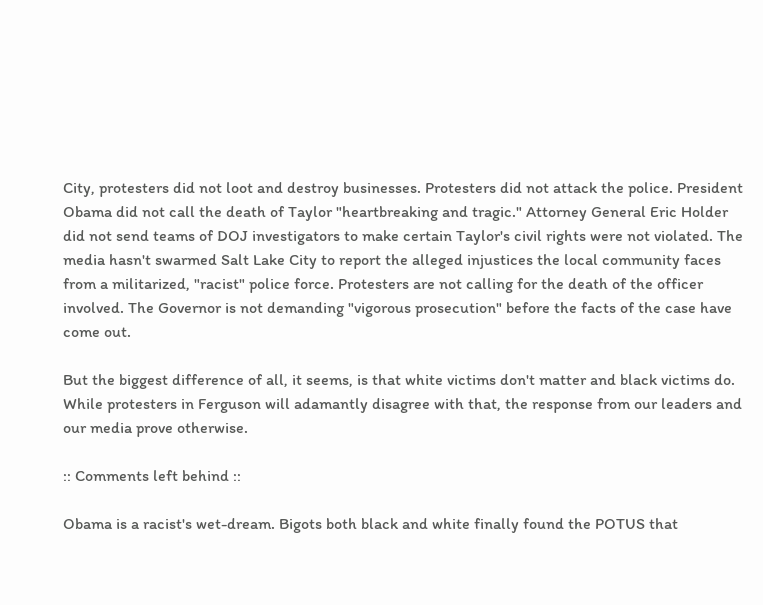City, protesters did not loot and destroy businesses. Protesters did not attack the police. President Obama did not call the death of Taylor "heartbreaking and tragic." Attorney General Eric Holder did not send teams of DOJ investigators to make certain Taylor's civil rights were not violated. The media hasn't swarmed Salt Lake City to report the alleged injustices the local community faces from a militarized, "racist" police force. Protesters are not calling for the death of the officer involved. The Governor is not demanding "vigorous prosecution" before the facts of the case have come out.

But the biggest difference of all, it seems, is that white victims don't matter and black victims do. While protesters in Ferguson will adamantly disagree with that, the response from our leaders and our media prove otherwise.

:: Comments left behind ::

Obama is a racist's wet-dream. Bigots both black and white finally found the POTUS that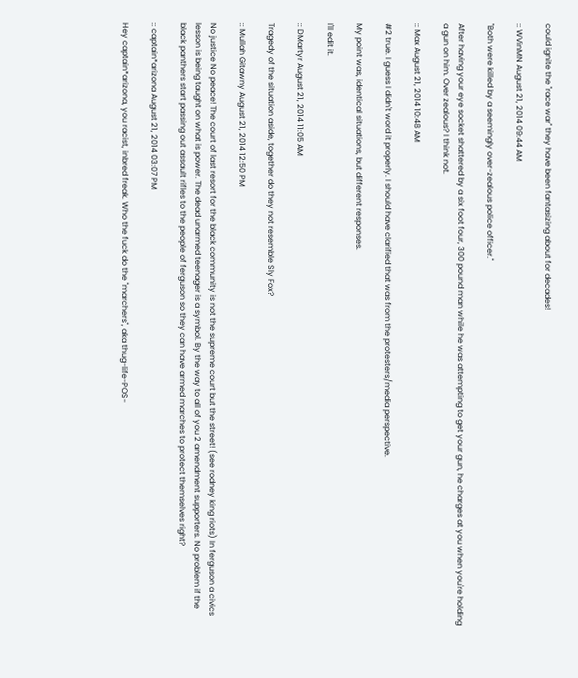could ignite the "race war" they have been fantasizing about for decades!

:: WVinMN August 21, 2014 09:44 AM

"Both were killed by a seemingly over-zealous police officer."

After having your eye socket shattered by a six foot four, 300 pound man while he was attempting to get your gun, he charges at you when you're holding a gun on him. Over zealous? I think not.

:: Max August 21, 2014 10:48 AM

#2 true. I guess I didn't word it properly. I should have clarified that was from the protesters/media perspective.

My point was, identical situations, but different responses.

I'll edit it.

:: DMartyr August 21, 2014 11:05 AM

Tragedy of the situation aside, together do they not resemble Sly Fox?

:: Mullah Gitawny August 21, 2014 12:50 PM

No justice No peace! The court of last resort for the black community is not the supreme court but the street! (see rodney king riots) In ferguson a civics lesson is being taught on what is power. The dead unarmed teenager is a symbol. By the way to all of you 2 amendment supporters. No problem if the black panthers start passing out assault rifles to the people of ferguson so they can have armed marches to protect themselves right?

:: captain*arizona August 21, 2014 03:07 PM

Hey captain*arizona, you racist, inbred freak. Who the fuck do the "marchers", aka thug-life-POS-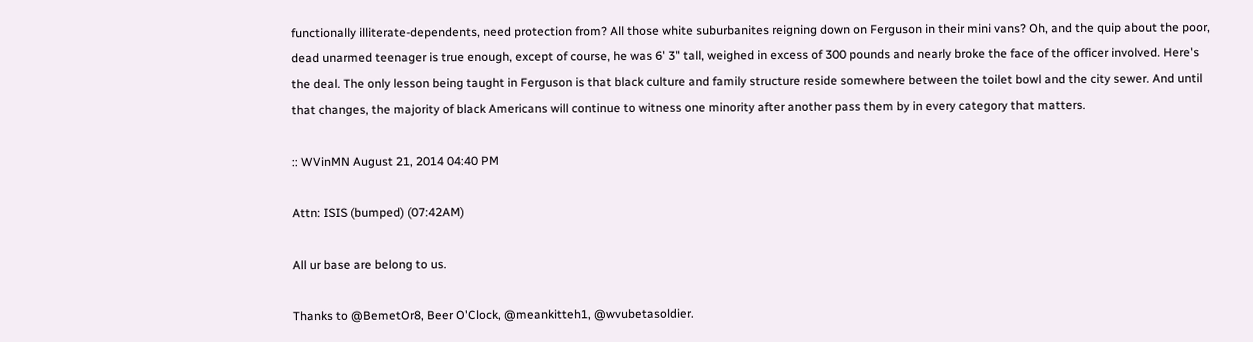functionally illiterate-dependents, need protection from? All those white suburbanites reigning down on Ferguson in their mini vans? Oh, and the quip about the poor, dead unarmed teenager is true enough, except of course, he was 6' 3" tall, weighed in excess of 300 pounds and nearly broke the face of the officer involved. Here's the deal. The only lesson being taught in Ferguson is that black culture and family structure reside somewhere between the toilet bowl and the city sewer. And until that changes, the majority of black Americans will continue to witness one minority after another pass them by in every category that matters.

:: WVinMN August 21, 2014 04:40 PM

Attn: ISIS (bumped) (07:42AM)

All ur base are belong to us.

Thanks to @BemetOr8, Beer O'Clock, @meankitteh1, @wvubetasoldier.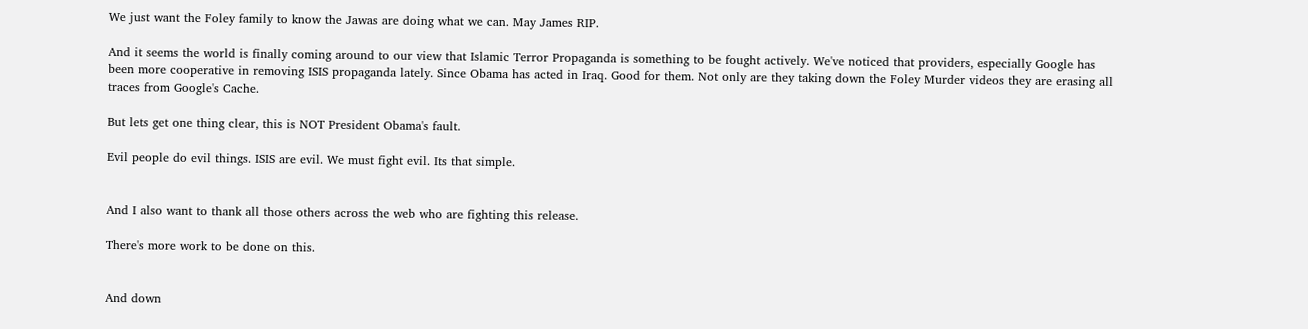We just want the Foley family to know the Jawas are doing what we can. May James RIP.

And it seems the world is finally coming around to our view that Islamic Terror Propaganda is something to be fought actively. We've noticed that providers, especially Google has been more cooperative in removing ISIS propaganda lately. Since Obama has acted in Iraq. Good for them. Not only are they taking down the Foley Murder videos they are erasing all traces from Google's Cache.

But lets get one thing clear, this is NOT President Obama's fault.

Evil people do evil things. ISIS are evil. We must fight evil. Its that simple.


And I also want to thank all those others across the web who are fighting this release.

There's more work to be done on this.


And down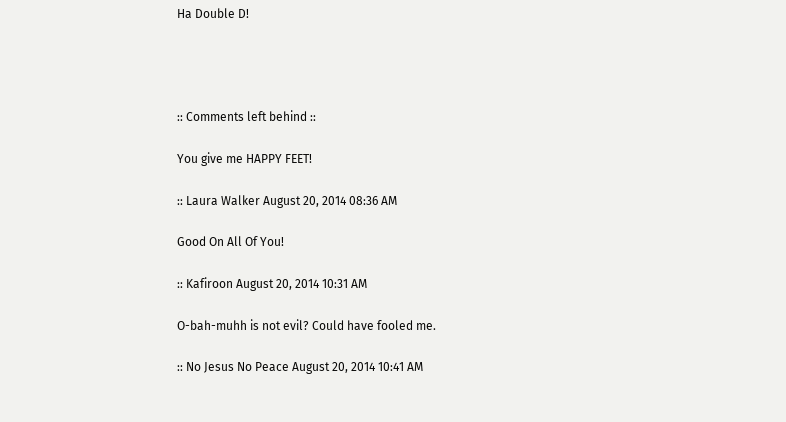Ha Double D!




:: Comments left behind ::

You give me HAPPY FEET!

:: Laura Walker August 20, 2014 08:36 AM

Good On All Of You!

:: Kafiroon August 20, 2014 10:31 AM

O-bah-muhh is not evil? Could have fooled me.

:: No Jesus No Peace August 20, 2014 10:41 AM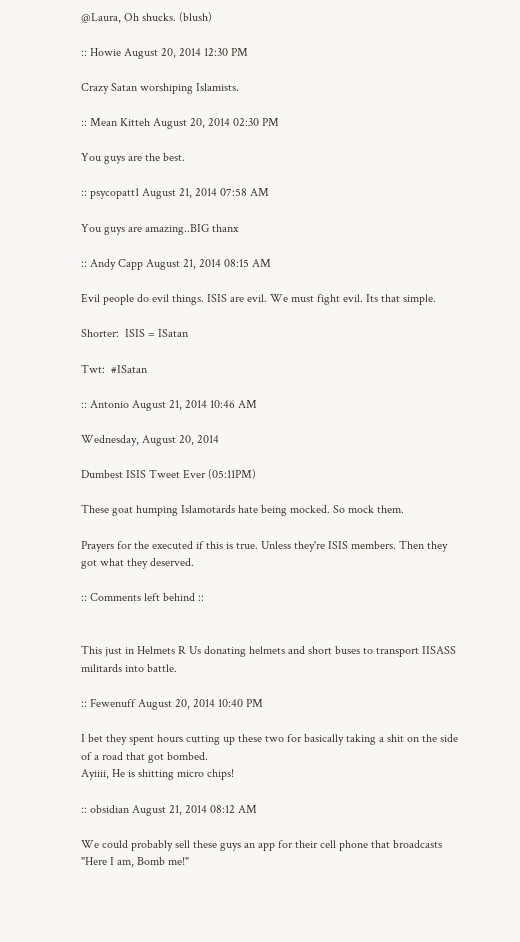@Laura, Oh shucks. (blush)

:: Howie August 20, 2014 12:30 PM

Crazy Satan worshiping Islamists.

:: Mean Kitteh August 20, 2014 02:30 PM

You guys are the best.

:: psycopatt1 August 21, 2014 07:58 AM

You guys are amazing..BIG thanx

:: Andy Capp August 21, 2014 08:15 AM

Evil people do evil things. ISIS are evil. We must fight evil. Its that simple.

Shorter:  ISIS = ISatan

Twt:  #ISatan

:: Antonio August 21, 2014 10:46 AM

Wednesday, August 20, 2014

Dumbest ISIS Tweet Ever (05:11PM)

These goat humping Islamotards hate being mocked. So mock them.

Prayers for the executed if this is true. Unless they're ISIS members. Then they got what they deserved.

:: Comments left behind ::


This just in Helmets R Us donating helmets and short buses to transport IISASS militards into battle.

:: Fewenuff August 20, 2014 10:40 PM

I bet they spent hours cutting up these two for basically taking a shit on the side of a road that got bombed.
Ayiiii, He is shitting micro chips!

:: obsidian August 21, 2014 08:12 AM

We could probably sell these guys an app for their cell phone that broadcasts "Here I am, Bomb me!"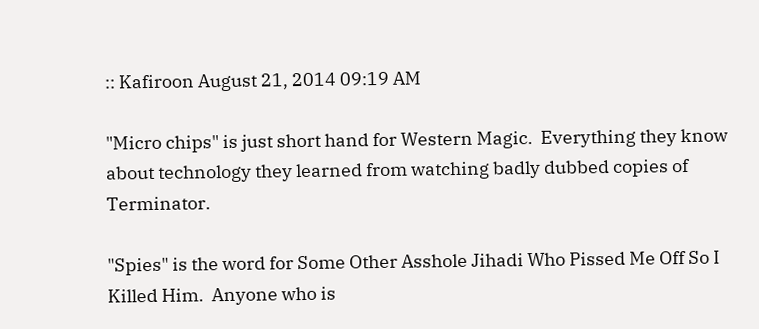:: Kafiroon August 21, 2014 09:19 AM

"Micro chips" is just short hand for Western Magic.  Everything they know about technology they learned from watching badly dubbed copies of Terminator.

"Spies" is the word for Some Other Asshole Jihadi Who Pissed Me Off So I Killed Him.  Anyone who is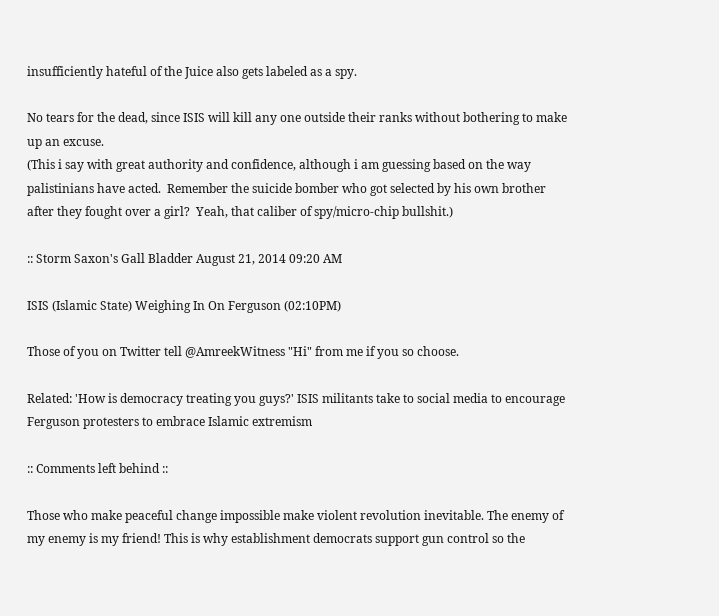insufficiently hateful of the Juice also gets labeled as a spy.

No tears for the dead, since ISIS will kill any one outside their ranks without bothering to make up an excuse.
(This i say with great authority and confidence, although i am guessing based on the way palistinians have acted.  Remember the suicide bomber who got selected by his own brother after they fought over a girl?  Yeah, that caliber of spy/micro-chip bullshit.)

:: Storm Saxon's Gall Bladder August 21, 2014 09:20 AM

ISIS (Islamic State) Weighing In On Ferguson (02:10PM)

Those of you on Twitter tell @AmreekWitness "Hi" from me if you so choose.

Related: 'How is democracy treating you guys?' ISIS militants take to social media to encourage Ferguson protesters to embrace Islamic extremism

:: Comments left behind ::

Those who make peaceful change impossible make violent revolution inevitable. The enemy of my enemy is my friend! This is why establishment democrats support gun control so the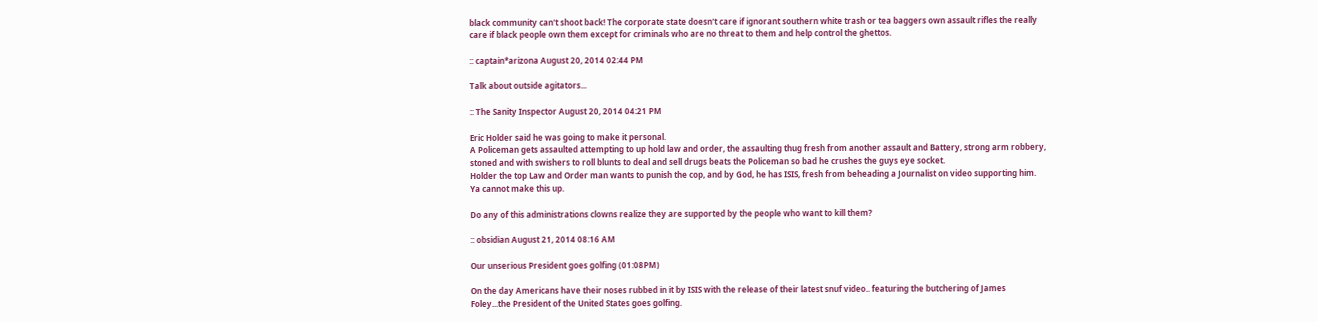black community can't shoot back! The corporate state doesn't care if ignorant southern white trash or tea baggers own assault rifles the really care if black people own them except for criminals who are no threat to them and help control the ghettos.

:: captain*arizona August 20, 2014 02:44 PM

Talk about outside agitators...

:: The Sanity Inspector August 20, 2014 04:21 PM

Eric Holder said he was going to make it personal.
A Policeman gets assaulted attempting to up hold law and order, the assaulting thug fresh from another assault and Battery, strong arm robbery, stoned and with swishers to roll blunts to deal and sell drugs beats the Policeman so bad he crushes the guys eye socket.
Holder the top Law and Order man wants to punish the cop, and by God, he has ISIS, fresh from beheading a Journalist on video supporting him.
Ya cannot make this up.

Do any of this administrations clowns realize they are supported by the people who want to kill them?

:: obsidian August 21, 2014 08:16 AM

Our unserious President goes golfing (01:08PM)

On the day Americans have their noses rubbed in it by ISIS with the release of their latest snuf video.. featuring the butchering of James Foley...the President of the United States goes golfing.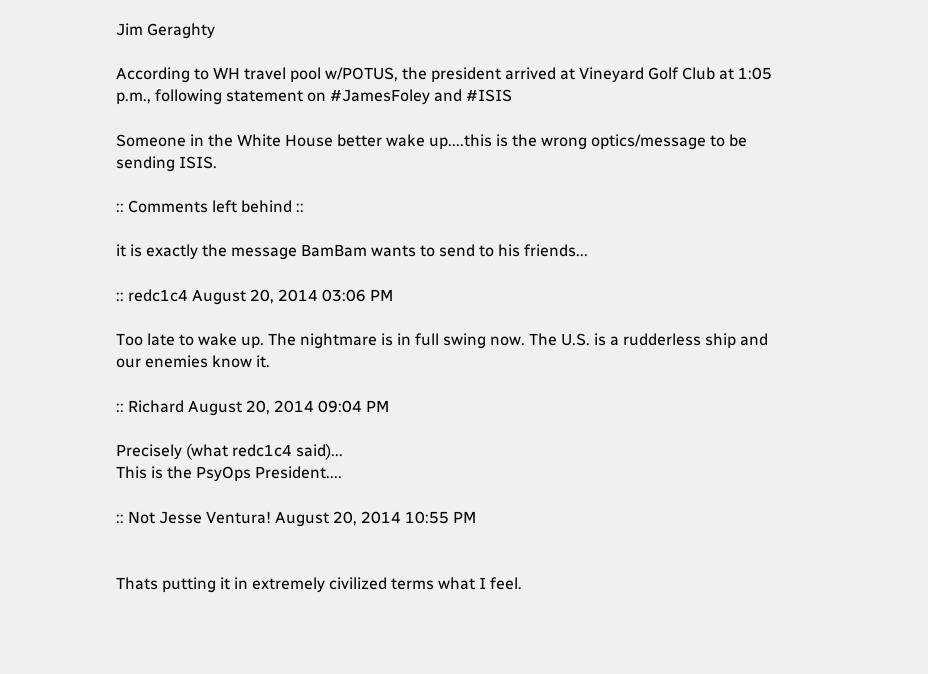Jim Geraghty

According to WH travel pool w/POTUS, the president arrived at Vineyard Golf Club at 1:05 p.m., following statement on #JamesFoley and #ISIS

Someone in the White House better wake up....this is the wrong optics/message to be sending ISIS.

:: Comments left behind ::

it is exactly the message BamBam wants to send to his friends...

:: redc1c4 August 20, 2014 03:06 PM

Too late to wake up. The nightmare is in full swing now. The U.S. is a rudderless ship and our enemies know it.

:: Richard August 20, 2014 09:04 PM

Precisely (what redc1c4 said)...
This is the PsyOps President....

:: Not Jesse Ventura! August 20, 2014 10:55 PM


Thats putting it in extremely civilized terms what I feel.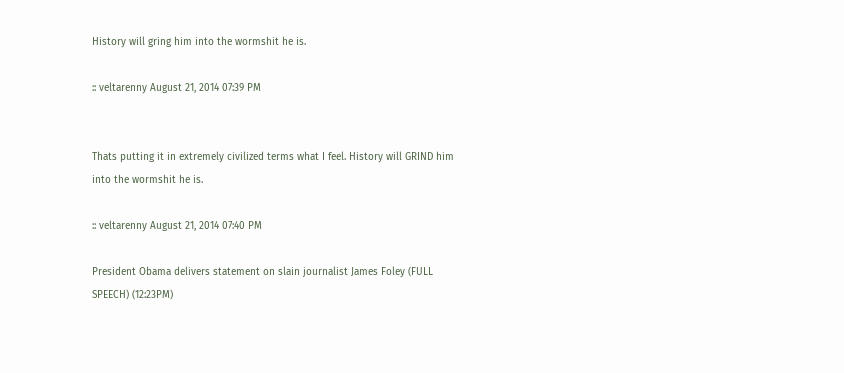History will gring him into the wormshit he is.

:: veltarenny August 21, 2014 07:39 PM


Thats putting it in extremely civilized terms what I feel. History will GRIND him into the wormshit he is.

:: veltarenny August 21, 2014 07:40 PM

President Obama delivers statement on slain journalist James Foley (FULL SPEECH) (12:23PM)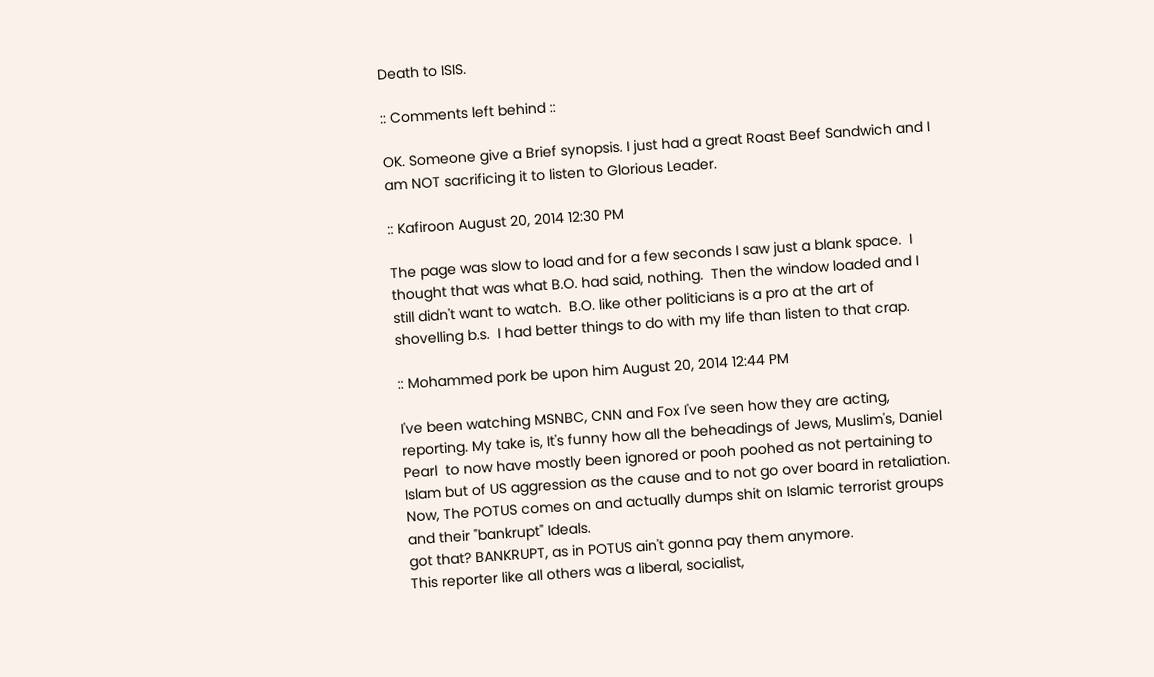Death to ISIS.

:: Comments left behind ::

OK. Someone give a Brief synopsis. I just had a great Roast Beef Sandwich and I am NOT sacrificing it to listen to Glorious Leader.

:: Kafiroon August 20, 2014 12:30 PM

The page was slow to load and for a few seconds I saw just a blank space.  I thought that was what B.O. had said, nothing.  Then the window loaded and I still didn't want to watch.  B.O. like other politicians is a pro at the art of shovelling b.s.  I had better things to do with my life than listen to that crap.

:: Mohammed pork be upon him August 20, 2014 12:44 PM

I've been watching MSNBC, CNN and Fox I've seen how they are acting, reporting. My take is, It's funny how all the beheadings of Jews, Muslim's, Daniel Pearl  to now have mostly been ignored or pooh poohed as not pertaining to Islam but of US aggression as the cause and to not go over board in retaliation.
Now, The POTUS comes on and actually dumps shit on Islamic terrorist groups and their "bankrupt" Ideals.
got that? BANKRUPT, as in POTUS ain't gonna pay them anymore.
This reporter like all others was a liberal, socialist,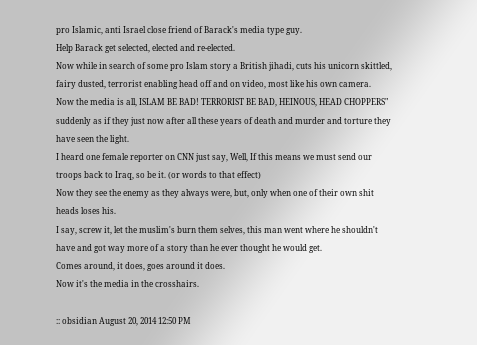pro Islamic, anti Israel close friend of Barack's media type guy.
Help Barack get selected, elected and re-elected.
Now while in search of some pro Islam story a British jihadi, cuts his unicorn skittled, fairy dusted, terrorist enabling head off and on video, most like his own camera.
Now the media is all, ISLAM BE BAD! TERRORIST BE BAD, HEINOUS, HEAD CHOPPERS" suddenly as if they just now after all these years of death and murder and torture they have seen the light.
I heard one female reporter on CNN just say, Well, If this means we must send our troops back to Iraq, so be it. (or words to that effect)
Now they see the enemy as they always were, but, only when one of their own shit heads loses his.
I say, screw it, let the muslim's burn them selves, this man went where he shouldn't have and got way more of a story than he ever thought he would get.
Comes around, it does, goes around it does.
Now it's the media in the crosshairs.

:: obsidian August 20, 2014 12:50 PM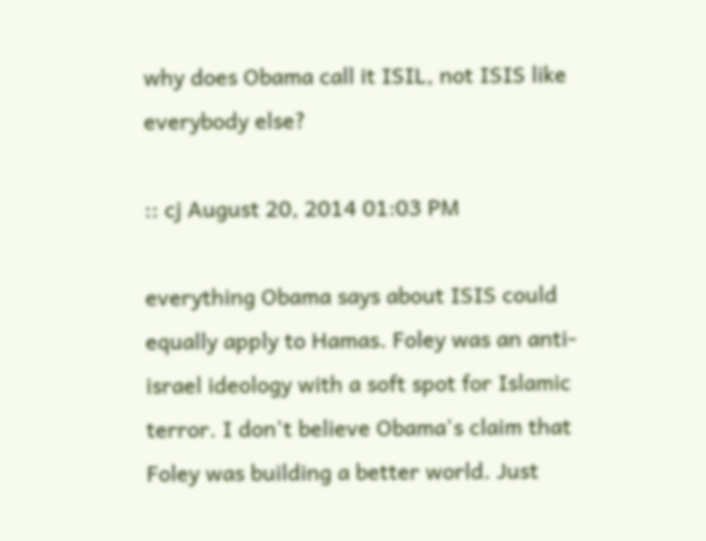why does Obama call it ISIL, not ISIS like everybody else?

:: cj August 20, 2014 01:03 PM

everything Obama says about ISIS could equally apply to Hamas. Foley was an anti-israel ideology with a soft spot for Islamic terror. I don't believe Obama's claim that Foley was building a better world. Just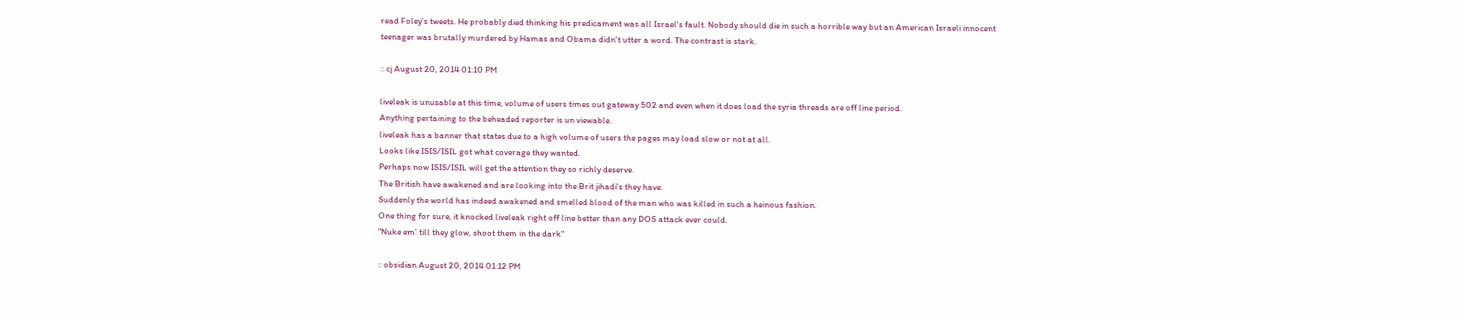read Foley's tweets. He probably died thinking his predicament was all Israel's fault. Nobody should die in such a horrible way but an American Israeli innocent teenager was brutally murdered by Hamas and Obama didn't utter a word. The contrast is stark.

:: cj August 20, 2014 01:10 PM

liveleak is unusable at this time, volume of users times out gateway 502 and even when it does load the syria threads are off line period.
Anything pertaining to the beheaded reporter is un viewable.
liveleak has a banner that states due to a high volume of users the pages may load slow or not at all.
Looks like ISIS/ISIL got what coverage they wanted.
Perhaps now ISIS/ISIL will get the attention they so richly deserve.
The British have awakened and are looking into the Brit jihadi's they have.
Suddenly the world has indeed awakened and smelled blood of the man who was killed in such a heinous fashion.
One thing for sure, it knocked liveleak right off line better than any DOS attack ever could.
"Nuke em' till they glow, shoot them in the dark"

:: obsidian August 20, 2014 01:12 PM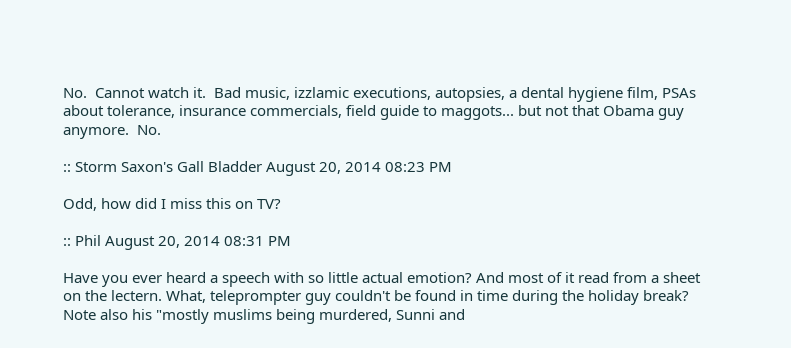No.  Cannot watch it.  Bad music, izzlamic executions, autopsies, a dental hygiene film, PSAs about tolerance, insurance commercials, field guide to maggots... but not that Obama guy anymore.  No.

:: Storm Saxon's Gall Bladder August 20, 2014 08:23 PM

Odd, how did I miss this on TV?

:: Phil August 20, 2014 08:31 PM

Have you ever heard a speech with so little actual emotion? And most of it read from a sheet on the lectern. What, teleprompter guy couldn't be found in time during the holiday break?
Note also his "mostly muslims being murdered, Sunni and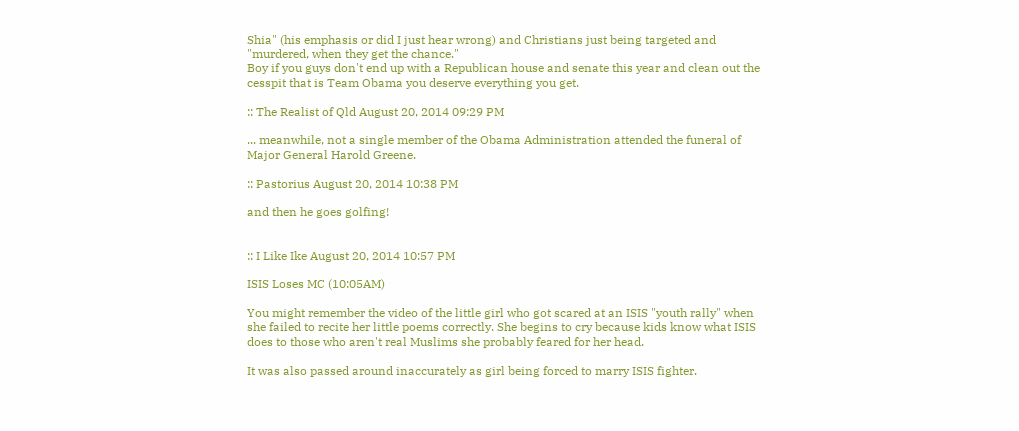Shia" (his emphasis or did I just hear wrong) and Christians just being targeted and "murdered, when they get the chance."
Boy if you guys don't end up with a Republican house and senate this year and clean out the cesspit that is Team Obama you deserve everything you get.

:: The Realist of Qld August 20, 2014 09:29 PM

... meanwhile, not a single member of the Obama Administration attended the funeral of Major General Harold Greene.

:: Pastorius August 20, 2014 10:38 PM

and then he goes golfing!


:: I Like Ike August 20, 2014 10:57 PM

ISIS Loses MC (10:05AM)

You might remember the video of the little girl who got scared at an ISIS "youth rally" when she failed to recite her little poems correctly. She begins to cry because kids know what ISIS does to those who aren't real Muslims she probably feared for her head.

It was also passed around inaccurately as girl being forced to marry ISIS fighter.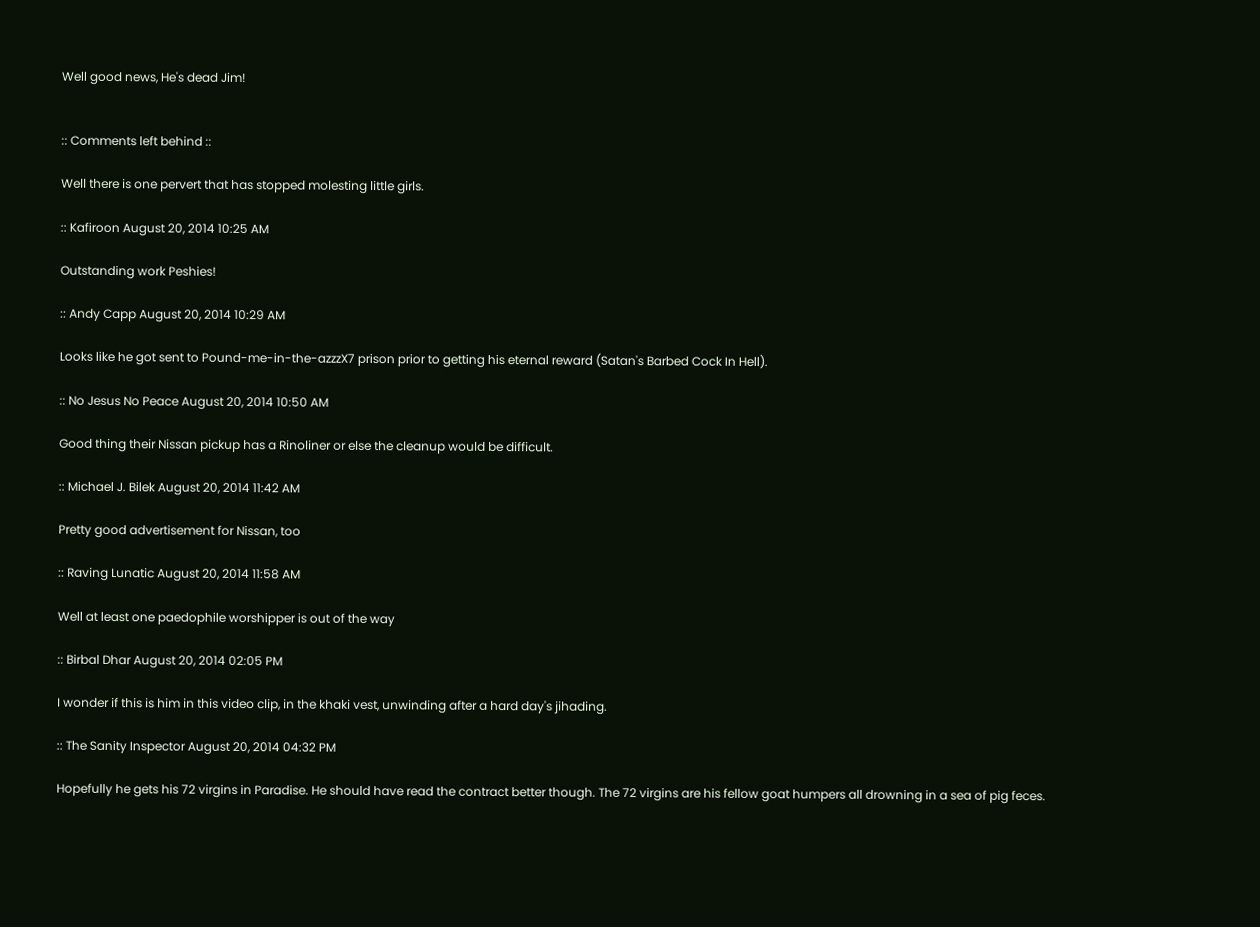Well good news, He's dead Jim!


:: Comments left behind ::

Well there is one pervert that has stopped molesting little girls.

:: Kafiroon August 20, 2014 10:25 AM

Outstanding work Peshies!

:: Andy Capp August 20, 2014 10:29 AM

Looks like he got sent to Pound-me-in-the-azzzX7 prison prior to getting his eternal reward (Satan's Barbed Cock In Hell).

:: No Jesus No Peace August 20, 2014 10:50 AM

Good thing their Nissan pickup has a Rinoliner or else the cleanup would be difficult.

:: Michael J. Bilek August 20, 2014 11:42 AM

Pretty good advertisement for Nissan, too

:: Raving Lunatic August 20, 2014 11:58 AM

Well at least one paedophile worshipper is out of the way

:: Birbal Dhar August 20, 2014 02:05 PM

I wonder if this is him in this video clip, in the khaki vest, unwinding after a hard day's jihading.

:: The Sanity Inspector August 20, 2014 04:32 PM

Hopefully he gets his 72 virgins in Paradise. He should have read the contract better though. The 72 virgins are his fellow goat humpers all drowning in a sea of pig feces.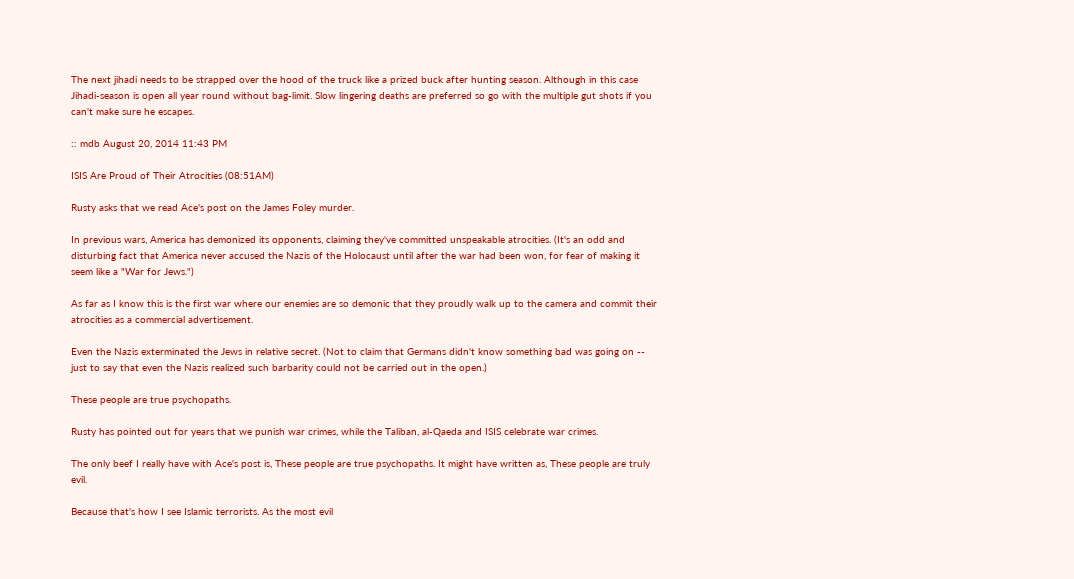The next jihadi needs to be strapped over the hood of the truck like a prized buck after hunting season. Although in this case Jihadi-season is open all year round without bag-limit. Slow lingering deaths are preferred so go with the multiple gut shots if you can't make sure he escapes.

:: mdb August 20, 2014 11:43 PM

ISIS Are Proud of Their Atrocities (08:51AM)

Rusty asks that we read Ace's post on the James Foley murder.

In previous wars, America has demonized its opponents, claiming they've committed unspeakable atrocities. (It's an odd and disturbing fact that America never accused the Nazis of the Holocaust until after the war had been won, for fear of making it seem like a "War for Jews.")

As far as I know this is the first war where our enemies are so demonic that they proudly walk up to the camera and commit their atrocities as a commercial advertisement.

Even the Nazis exterminated the Jews in relative secret. (Not to claim that Germans didn't know something bad was going on -- just to say that even the Nazis realized such barbarity could not be carried out in the open.)

These people are true psychopaths.

Rusty has pointed out for years that we punish war crimes, while the Taliban, al-Qaeda and ISIS celebrate war crimes.

The only beef I really have with Ace's post is, These people are true psychopaths. It might have written as, These people are truly evil.

Because that's how I see Islamic terrorists. As the most evil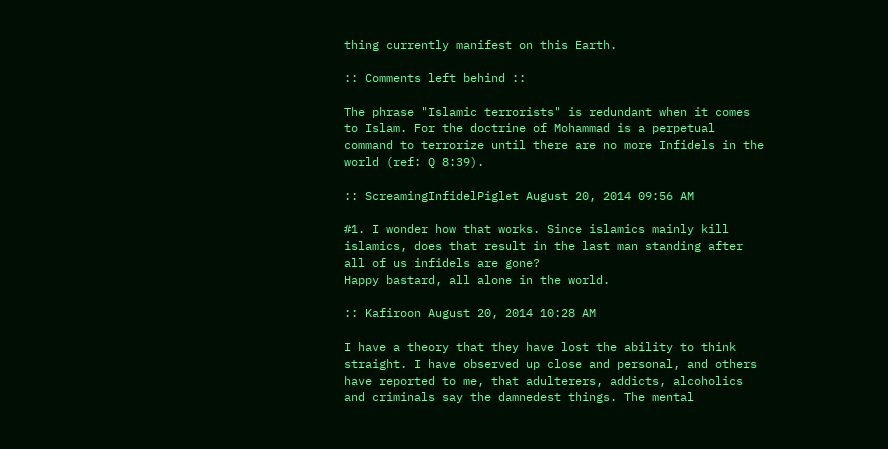thing currently manifest on this Earth.

:: Comments left behind ::

The phrase "Islamic terrorists" is redundant when it comes to Islam. For the doctrine of Mohammad is a perpetual command to terrorize until there are no more Infidels in the world (ref: Q 8:39).

:: ScreamingInfidelPiglet August 20, 2014 09:56 AM

#1. I wonder how that works. Since islamics mainly kill islamics, does that result in the last man standing after all of us infidels are gone?
Happy bastard, all alone in the world.

:: Kafiroon August 20, 2014 10:28 AM

I have a theory that they have lost the ability to think straight. I have observed up close and personal, and others have reported to me, that adulterers, addicts, alcoholics and criminals say the damnedest things. The mental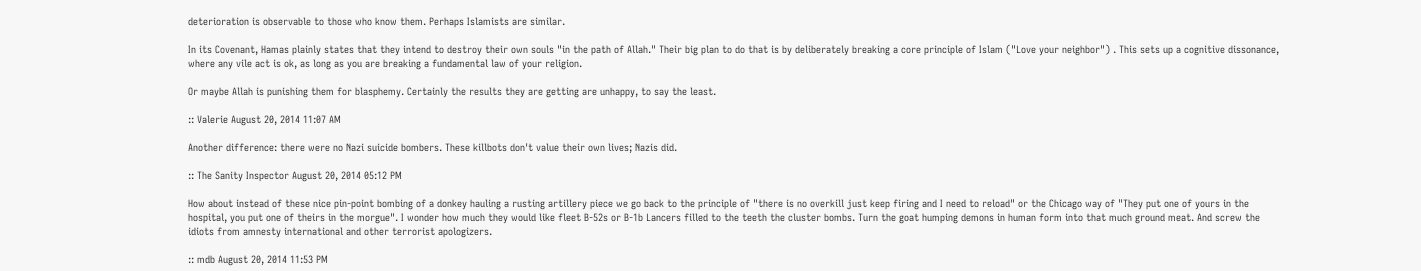deterioration is observable to those who know them. Perhaps Islamists are similar.

In its Covenant, Hamas plainly states that they intend to destroy their own souls "in the path of Allah." Their big plan to do that is by deliberately breaking a core principle of Islam ("Love your neighbor") . This sets up a cognitive dissonance, where any vile act is ok, as long as you are breaking a fundamental law of your religion.

Or maybe Allah is punishing them for blasphemy. Certainly the results they are getting are unhappy, to say the least.

:: Valerie August 20, 2014 11:07 AM

Another difference: there were no Nazi suicide bombers. These killbots don't value their own lives; Nazis did.

:: The Sanity Inspector August 20, 2014 05:12 PM

How about instead of these nice pin-point bombing of a donkey hauling a rusting artillery piece we go back to the principle of "there is no overkill just keep firing and I need to reload" or the Chicago way of "They put one of yours in the hospital, you put one of theirs in the morgue". I wonder how much they would like fleet B-52s or B-1b Lancers filled to the teeth the cluster bombs. Turn the goat humping demons in human form into that much ground meat. And screw the idiots from amnesty international and other terrorist apologizers.

:: mdb August 20, 2014 11:53 PM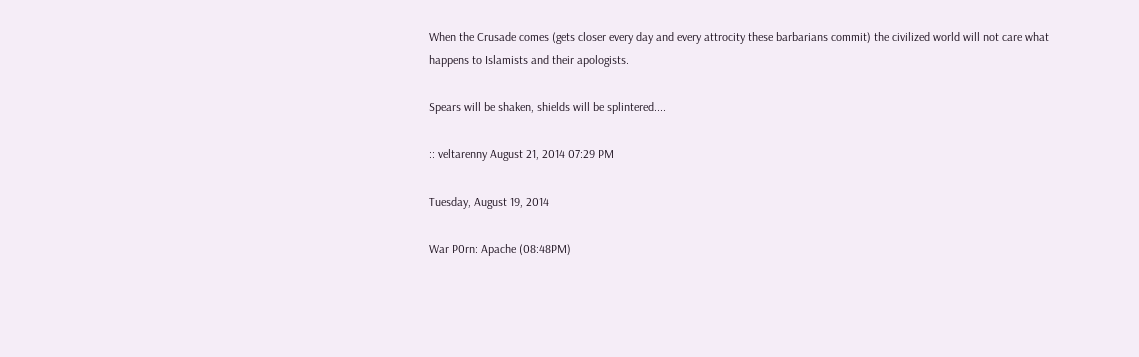When the Crusade comes (gets closer every day and every attrocity these barbarians commit) the civilized world will not care what happens to Islamists and their apologists.

Spears will be shaken, shields will be splintered....

:: veltarenny August 21, 2014 07:29 PM

Tuesday, August 19, 2014

War P0rn: Apache (08:48PM)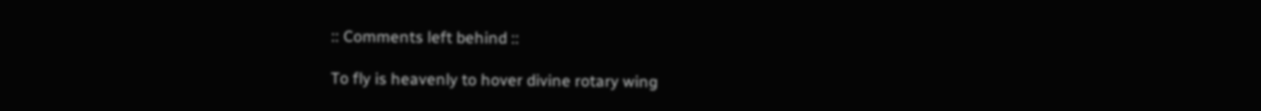:: Comments left behind ::

To fly is heavenly to hover divine rotary wing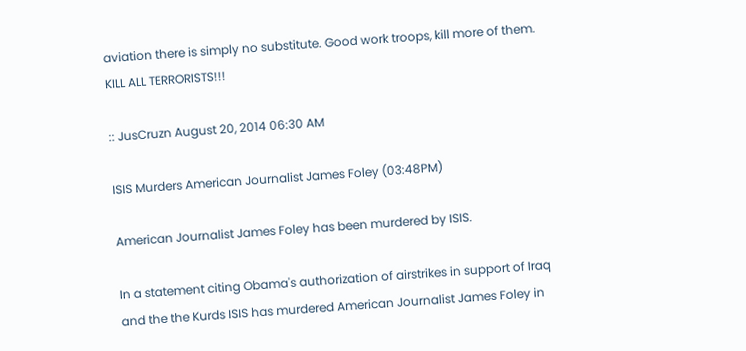aviation there is simply no substitute. Good work troops, kill more of them. KILL ALL TERRORISTS!!!

:: JusCruzn August 20, 2014 06:30 AM

ISIS Murders American Journalist James Foley (03:48PM)

American Journalist James Foley has been murdered by ISIS.

In a statement citing Obama's authorization of airstrikes in support of Iraq and the the Kurds ISIS has murdered American Journalist James Foley in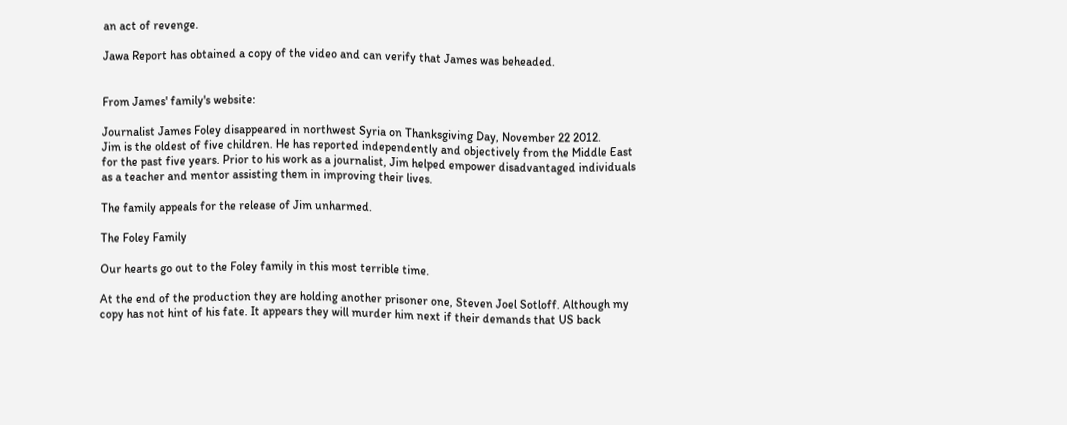an act of revenge.

Jawa Report has obtained a copy of the video and can verify that James was beheaded.


From James' family's website:

Journalist James Foley disappeared in northwest Syria on Thanksgiving Day, November 22 2012.
Jim is the oldest of five children. He has reported independently and objectively from the Middle East for the past five years. Prior to his work as a journalist, Jim helped empower disadvantaged individuals as a teacher and mentor assisting them in improving their lives.

The family appeals for the release of Jim unharmed.

The Foley Family

Our hearts go out to the Foley family in this most terrible time.

At the end of the production they are holding another prisoner one, Steven Joel Sotloff. Although my copy has not hint of his fate. It appears they will murder him next if their demands that US back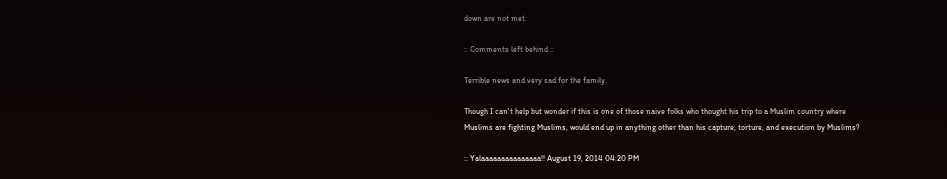down are not met.

:: Comments left behind ::

Terrible news and very sad for the family.

Though I can't help but wonder if this is one of those naive folks who thought his trip to a Muslim country where Muslims are fighting Muslims, would end up in anything other than his capture, torture, and execution by Muslims?

:: Yalaaaaaaaaaaaaaaa!! August 19, 2014 04:20 PM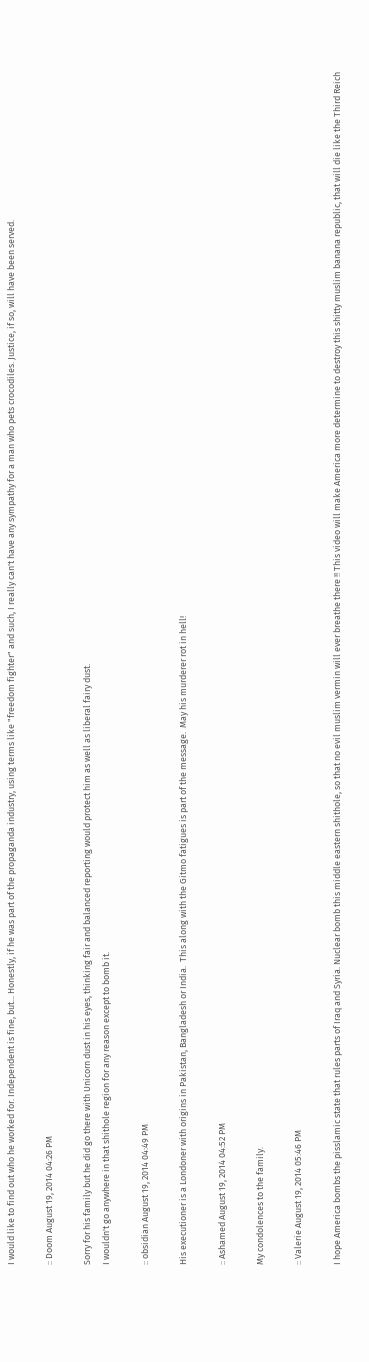I would like to find out who he worked for. Independent is fine, but... Honestly, if he was part of the propaganda industry, using terms like "freedom fighter" and such, I really can't have any sympathy for a man who pets crocodiles. Justice, if so, will have been served.

:: Doom August 19, 2014 04:26 PM

Sorry for his family but he did go there with Unicorn dust in his eyes, thinking fair and balanced reporting would protect him as well as liberal fairy dust.
I wouldn't go anywhere in that shithole region for any reason except to bomb it.

:: obsidian August 19, 2014 04:49 PM

His executioner is a Londoner with origins in Pakistan, Bangladesh or India.  This along with the Gitmo fatigues is part of the message.  May his murderer rot in hell!

:: Ashamed August 19, 2014 04:52 PM

My condolences to the family.

:: Valerie August 19, 2014 05:46 PM

I hope America bombs the pisslamic state that rules parts of Iraq and Syria. Nuclear bomb this middle eastern shithole, so that no evil muslim vermin will ever breathe there !! This video will make America more determine to destroy this shitty muslim banana republic, that will die like the Third Reich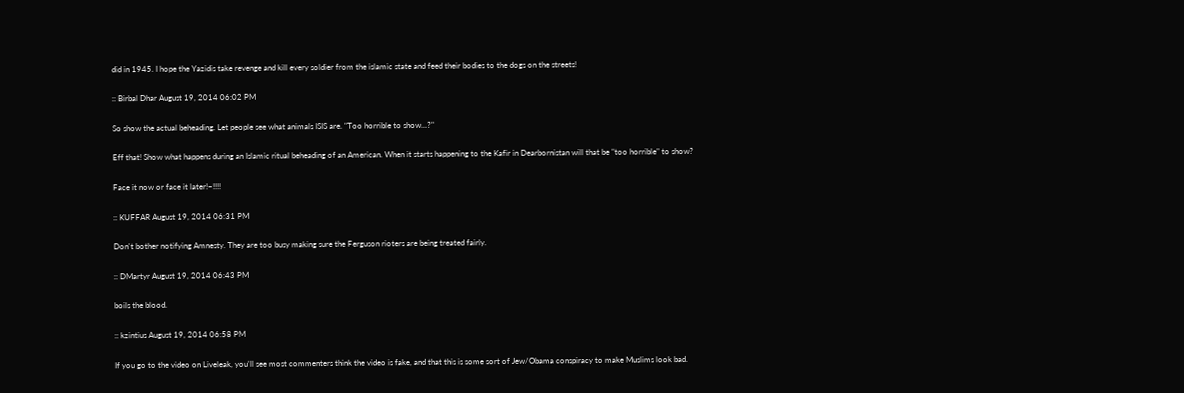did in 1945. I hope the Yazidis take revenge and kill every soldier from the islamic state and feed their bodies to the dogs on the streets!

:: Birbal Dhar August 19, 2014 06:02 PM

So show the actual beheading. Let people see what animals ISIS are. "Too horrible to show...?"

Eff that! Show what happens during an Islamic ritual beheading of an American. When it starts happening to the Kafir in Dearbornistan will that be "too horrible" to show?

Face it now or face it later!~!!!!

:: KUFFAR August 19, 2014 06:31 PM

Don't bother notifying Amnesty. They are too busy making sure the Ferguson rioters are being treated fairly.

:: DMartyr August 19, 2014 06:43 PM

boils the blood.

:: kzintius August 19, 2014 06:58 PM

If you go to the video on Liveleak, you'll see most commenters think the video is fake, and that this is some sort of Jew/Obama conspiracy to make Muslims look bad.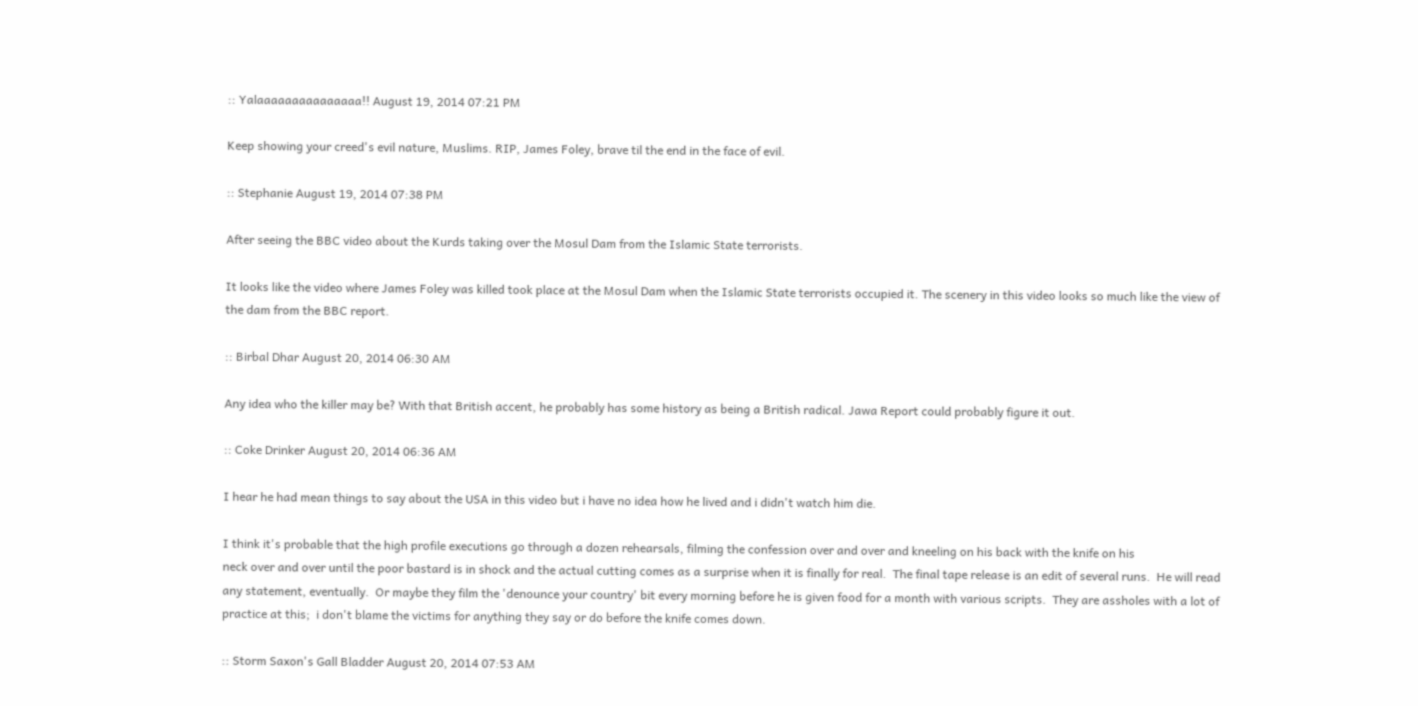:: Yalaaaaaaaaaaaaaaa!! August 19, 2014 07:21 PM

Keep showing your creed's evil nature, Muslims. RIP, James Foley, brave til the end in the face of evil.

:: Stephanie August 19, 2014 07:38 PM

After seeing the BBC video about the Kurds taking over the Mosul Dam from the Islamic State terrorists.

It looks like the video where James Foley was killed took place at the Mosul Dam when the Islamic State terrorists occupied it. The scenery in this video looks so much like the view of the dam from the BBC report.

:: Birbal Dhar August 20, 2014 06:30 AM

Any idea who the killer may be? With that British accent, he probably has some history as being a British radical. Jawa Report could probably figure it out.

:: Coke Drinker August 20, 2014 06:36 AM

I hear he had mean things to say about the USA in this video but i have no idea how he lived and i didn't watch him die.

I think it's probable that the high profile executions go through a dozen rehearsals, filming the confession over and over and kneeling on his back with the knife on his
neck over and over until the poor bastard is in shock and the actual cutting comes as a surprise when it is finally for real.  The final tape release is an edit of several runs.  He will read any statement, eventually.  Or maybe they film the 'denounce your country' bit every morning before he is given food for a month with various scripts.  They are assholes with a lot of practice at this;  i don't blame the victims for anything they say or do before the knife comes down.

:: Storm Saxon's Gall Bladder August 20, 2014 07:53 AM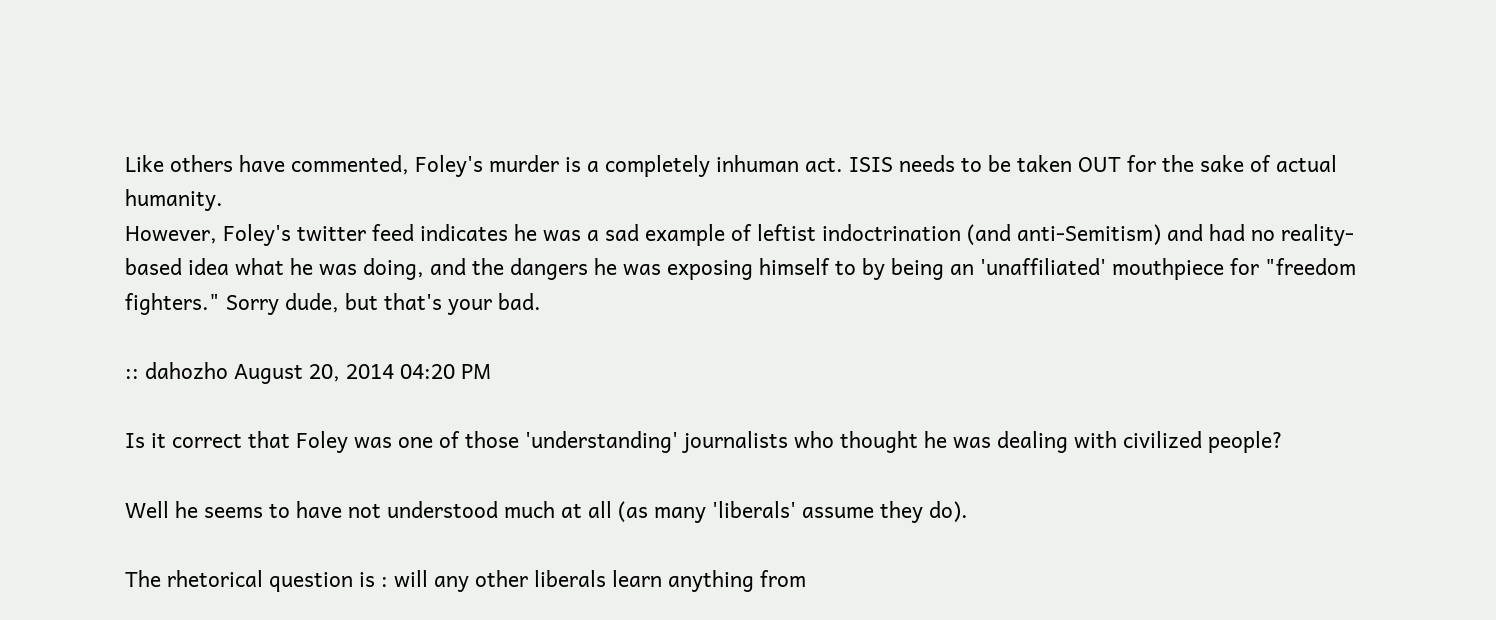Like others have commented, Foley's murder is a completely inhuman act. ISIS needs to be taken OUT for the sake of actual humanity.
However, Foley's twitter feed indicates he was a sad example of leftist indoctrination (and anti-Semitism) and had no reality-based idea what he was doing, and the dangers he was exposing himself to by being an 'unaffiliated' mouthpiece for "freedom fighters." Sorry dude, but that's your bad.

:: dahozho August 20, 2014 04:20 PM

Is it correct that Foley was one of those 'understanding' journalists who thought he was dealing with civilized people?

Well he seems to have not understood much at all (as many 'liberals' assume they do).

The rhetorical question is : will any other liberals learn anything from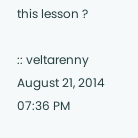this lesson ?

:: veltarenny August 21, 2014 07:36 PM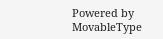Powered by MovableType